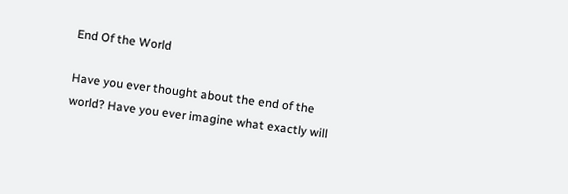End Of the World

Have you ever thought about the end of the world? Have you ever imagine what exactly will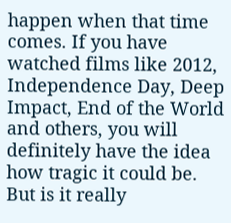happen when that time comes. If you have watched films like 2012, Independence Day, Deep Impact, End of the World and others, you will definitely have the idea how tragic it could be. But is it really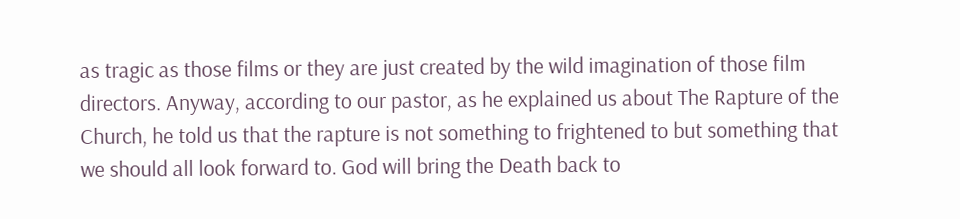as tragic as those films or they are just created by the wild imagination of those film directors. Anyway, according to our pastor, as he explained us about The Rapture of the Church, he told us that the rapture is not something to frightened to but something that we should all look forward to. God will bring the Death back to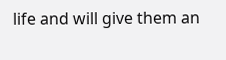life and will give them an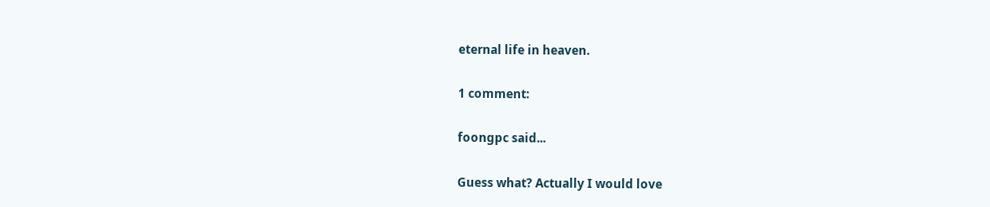eternal life in heaven.

1 comment:

foongpc said...

Guess what? Actually I would love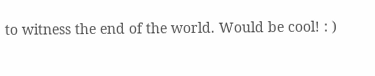to witness the end of the world. Would be cool! : )